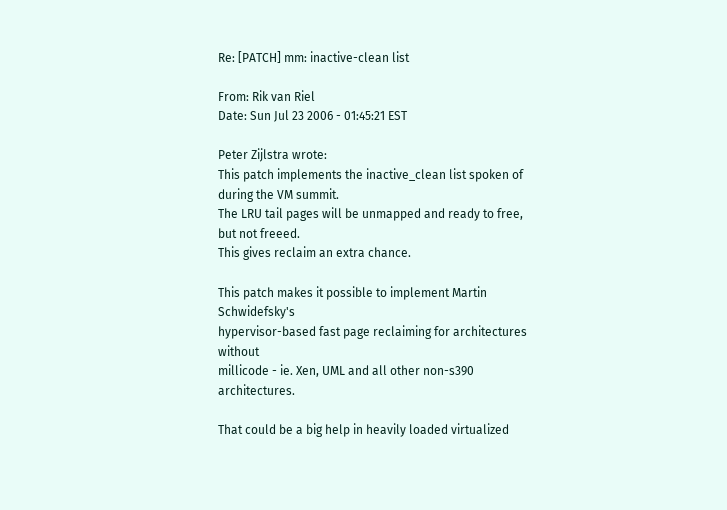Re: [PATCH] mm: inactive-clean list

From: Rik van Riel
Date: Sun Jul 23 2006 - 01:45:21 EST

Peter Zijlstra wrote:
This patch implements the inactive_clean list spoken of during the VM summit.
The LRU tail pages will be unmapped and ready to free, but not freeed.
This gives reclaim an extra chance.

This patch makes it possible to implement Martin Schwidefsky's
hypervisor-based fast page reclaiming for architectures without
millicode - ie. Xen, UML and all other non-s390 architectures.

That could be a big help in heavily loaded virtualized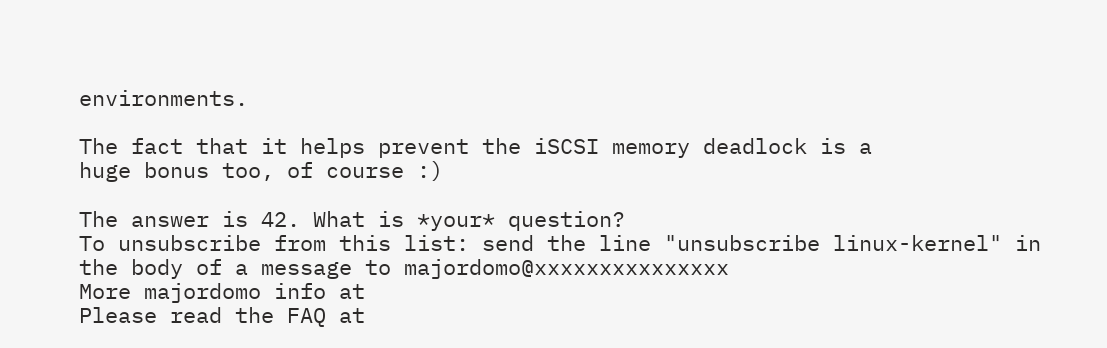environments.

The fact that it helps prevent the iSCSI memory deadlock is a
huge bonus too, of course :)

The answer is 42. What is *your* question?
To unsubscribe from this list: send the line "unsubscribe linux-kernel" in
the body of a message to majordomo@xxxxxxxxxxxxxxx
More majordomo info at
Please read the FAQ at